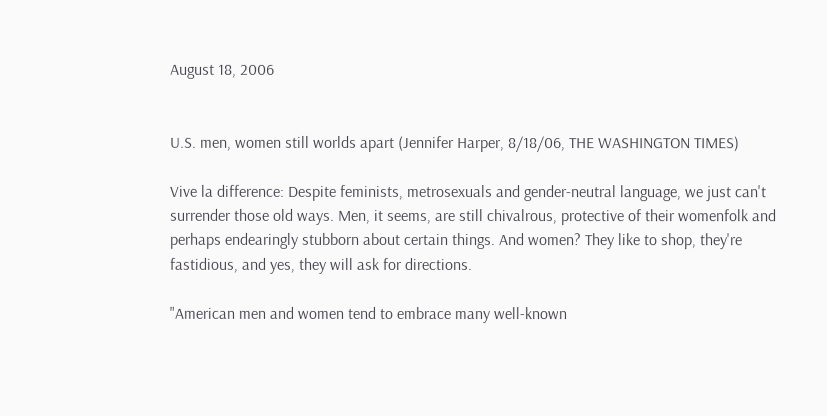August 18, 2006


U.S. men, women still worlds apart (Jennifer Harper, 8/18/06, THE WASHINGTON TIMES)

Vive la difference: Despite feminists, metrosexuals and gender-neutral language, we just can't surrender those old ways. Men, it seems, are still chivalrous, protective of their womenfolk and perhaps endearingly stubborn about certain things. And women? They like to shop, they're fastidious, and yes, they will ask for directions.

"American men and women tend to embrace many well-known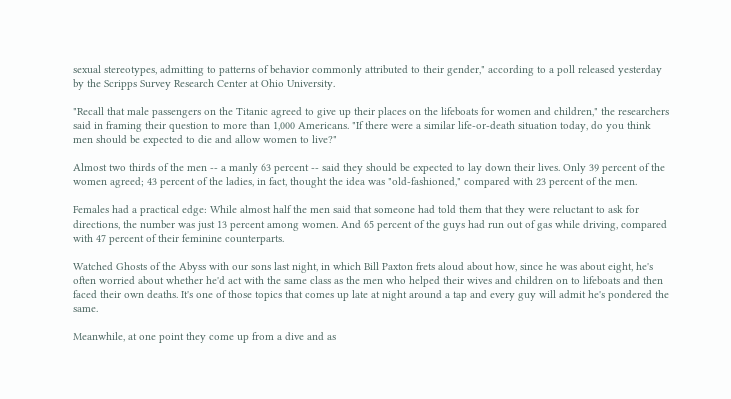sexual stereotypes, admitting to patterns of behavior commonly attributed to their gender," according to a poll released yesterday by the Scripps Survey Research Center at Ohio University.

"Recall that male passengers on the Titanic agreed to give up their places on the lifeboats for women and children," the researchers said in framing their question to more than 1,000 Americans. "If there were a similar life-or-death situation today, do you think men should be expected to die and allow women to live?"

Almost two thirds of the men -- a manly 63 percent -- said they should be expected to lay down their lives. Only 39 percent of the women agreed; 43 percent of the ladies, in fact, thought the idea was "old-fashioned," compared with 23 percent of the men.

Females had a practical edge: While almost half the men said that someone had told them that they were reluctant to ask for directions, the number was just 13 percent among women. And 65 percent of the guys had run out of gas while driving, compared with 47 percent of their feminine counterparts.

Watched Ghosts of the Abyss with our sons last night, in which Bill Paxton frets aloud about how, since he was about eight, he's often worried about whether he'd act with the same class as the men who helped their wives and children on to lifeboats and then faced their own deaths. It's one of those topics that comes up late at night around a tap and every guy will admit he's pondered the same.

Meanwhile, at one point they come up from a dive and as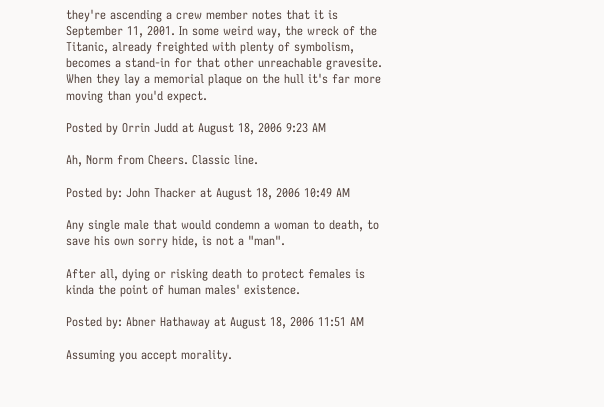they're ascending a crew member notes that it is September 11, 2001. In some weird way, the wreck of the Titanic, already freighted with plenty of symbolism, becomes a stand-in for that other unreachable gravesite. When they lay a memorial plaque on the hull it's far more moving than you'd expect.

Posted by Orrin Judd at August 18, 2006 9:23 AM

Ah, Norm from Cheers. Classic line.

Posted by: John Thacker at August 18, 2006 10:49 AM

Any single male that would condemn a woman to death, to save his own sorry hide, is not a "man".

After all, dying or risking death to protect females is kinda the point of human males' existence.

Posted by: Abner Hathaway at August 18, 2006 11:51 AM

Assuming you accept morality.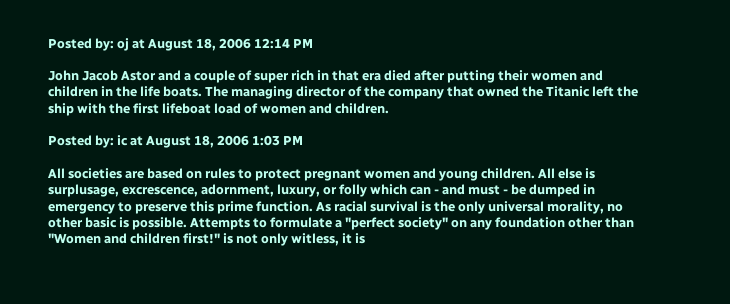Posted by: oj at August 18, 2006 12:14 PM

John Jacob Astor and a couple of super rich in that era died after putting their women and children in the life boats. The managing director of the company that owned the Titanic left the ship with the first lifeboat load of women and children.

Posted by: ic at August 18, 2006 1:03 PM

All societies are based on rules to protect pregnant women and young children. All else is surplusage, excrescence, adornment, luxury, or folly which can - and must - be dumped in emergency to preserve this prime function. As racial survival is the only universal morality, no other basic is possible. Attempts to formulate a "perfect society" on any foundation other than "Women and children first!" is not only witless, it is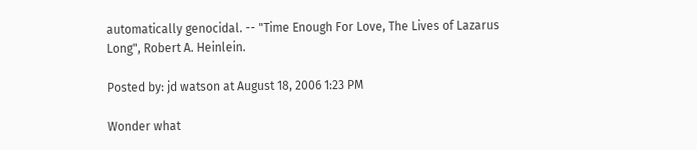automatically genocidal. -- "Time Enough For Love, The Lives of Lazarus Long", Robert A. Heinlein.

Posted by: jd watson at August 18, 2006 1:23 PM

Wonder what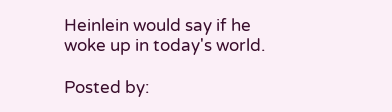Heinlein would say if he woke up in today's world.

Posted by: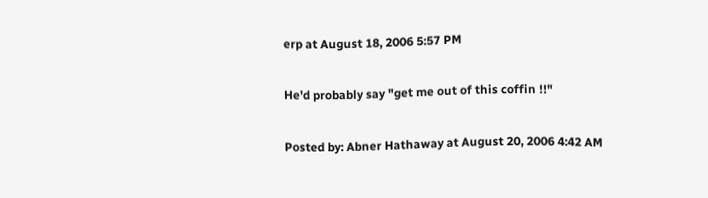erp at August 18, 2006 5:57 PM

He'd probably say "get me out of this coffin !!"

Posted by: Abner Hathaway at August 20, 2006 4:42 AM